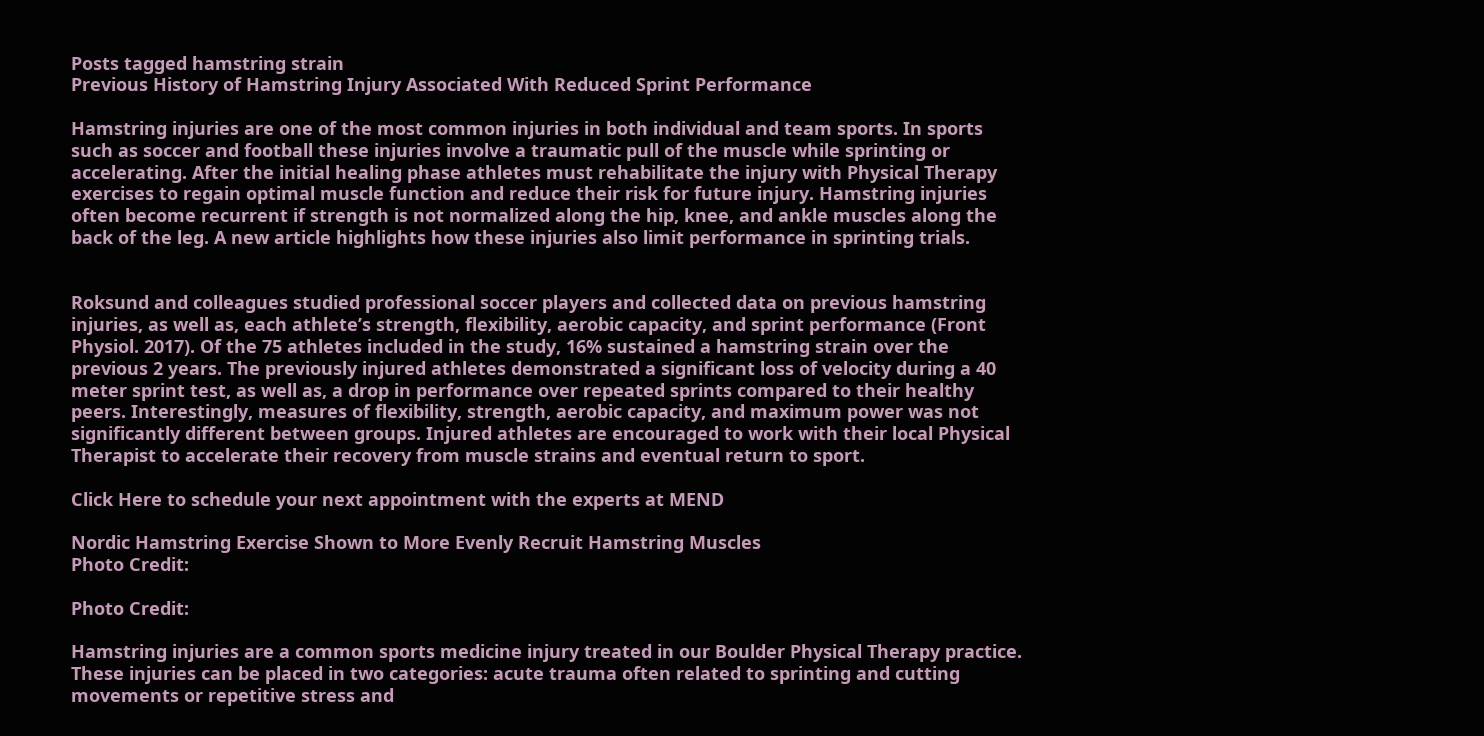Posts tagged hamstring strain
Previous History of Hamstring Injury Associated With Reduced Sprint Performance

Hamstring injuries are one of the most common injuries in both individual and team sports. In sports such as soccer and football these injuries involve a traumatic pull of the muscle while sprinting or accelerating. After the initial healing phase athletes must rehabilitate the injury with Physical Therapy exercises to regain optimal muscle function and reduce their risk for future injury. Hamstring injuries often become recurrent if strength is not normalized along the hip, knee, and ankle muscles along the back of the leg. A new article highlights how these injuries also limit performance in sprinting trials.


Roksund and colleagues studied professional soccer players and collected data on previous hamstring injuries, as well as, each athlete’s strength, flexibility, aerobic capacity, and sprint performance (Front Physiol. 2017). Of the 75 athletes included in the study, 16% sustained a hamstring strain over the previous 2 years. The previously injured athletes demonstrated a significant loss of velocity during a 40 meter sprint test, as well as, a drop in performance over repeated sprints compared to their healthy peers. Interestingly, measures of flexibility, strength, aerobic capacity, and maximum power was not significantly different between groups. Injured athletes are encouraged to work with their local Physical Therapist to accelerate their recovery from muscle strains and eventual return to sport.

Click Here to schedule your next appointment with the experts at MEND

Nordic Hamstring Exercise Shown to More Evenly Recruit Hamstring Muscles
Photo Credit:

Photo Credit:

Hamstring injuries are a common sports medicine injury treated in our Boulder Physical Therapy practice.  These injuries can be placed in two categories: acute trauma often related to sprinting and cutting movements or repetitive stress and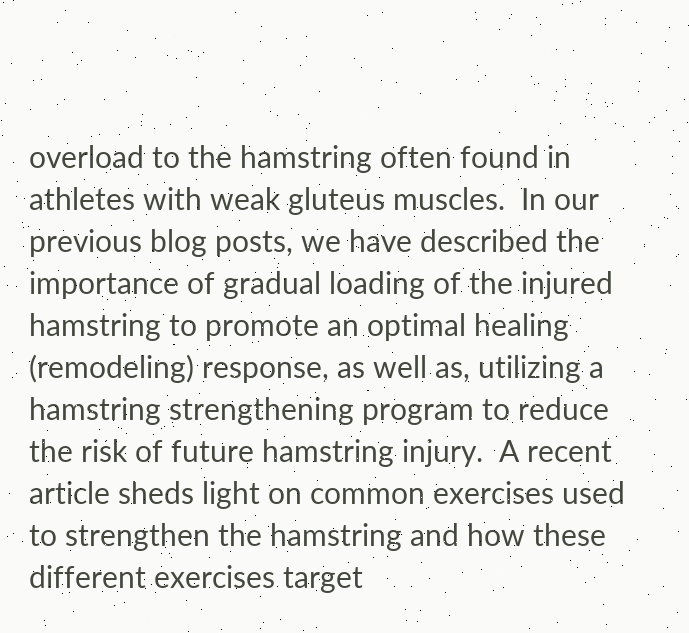overload to the hamstring often found in athletes with weak gluteus muscles.  In our previous blog posts, we have described the importance of gradual loading of the injured hamstring to promote an optimal healing (remodeling) response, as well as, utilizing a hamstring strengthening program to reduce the risk of future hamstring injury.  A recent article sheds light on common exercises used to strengthen the hamstring and how these different exercises target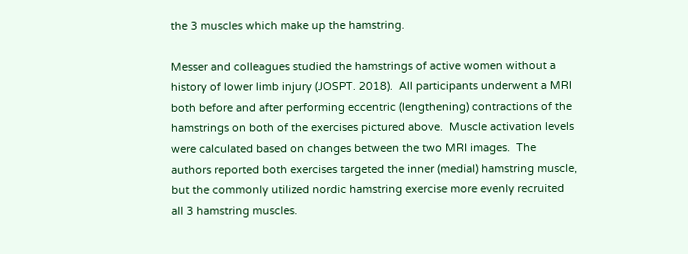the 3 muscles which make up the hamstring.

Messer and colleagues studied the hamstrings of active women without a history of lower limb injury (JOSPT. 2018).  All participants underwent a MRI both before and after performing eccentric (lengthening) contractions of the hamstrings on both of the exercises pictured above.  Muscle activation levels were calculated based on changes between the two MRI images.  The authors reported both exercises targeted the inner (medial) hamstring muscle, but the commonly utilized nordic hamstring exercise more evenly recruited all 3 hamstring muscles.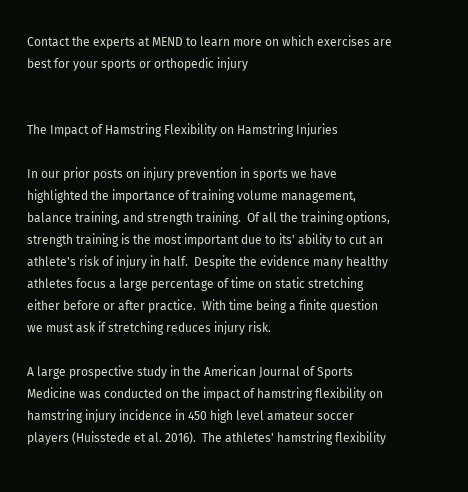Contact the experts at MEND to learn more on which exercises are best for your sports or orthopedic injury


The Impact of Hamstring Flexibility on Hamstring Injuries

In our prior posts on injury prevention in sports we have highlighted the importance of training volume management, balance training, and strength training.  Of all the training options, strength training is the most important due to its' ability to cut an athlete's risk of injury in half.  Despite the evidence many healthy athletes focus a large percentage of time on static stretching either before or after practice.  With time being a finite question we must ask if stretching reduces injury risk.

A large prospective study in the American Journal of Sports Medicine was conducted on the impact of hamstring flexibility on hamstring injury incidence in 450 high level amateur soccer players (Huisstede et al. 2016).  The athletes' hamstring flexibility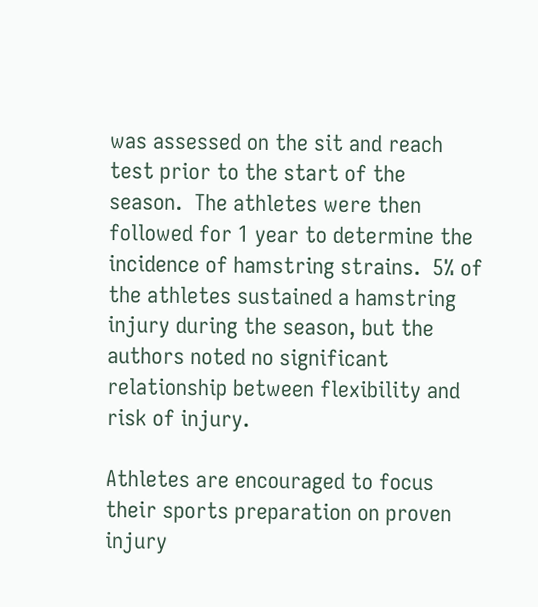was assessed on the sit and reach test prior to the start of the season.  The athletes were then followed for 1 year to determine the incidence of hamstring strains.  5% of the athletes sustained a hamstring injury during the season, but the authors noted no significant relationship between flexibility and risk of injury.

Athletes are encouraged to focus their sports preparation on proven injury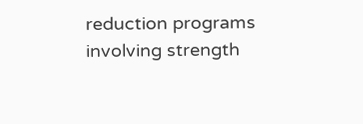reduction programs involving strength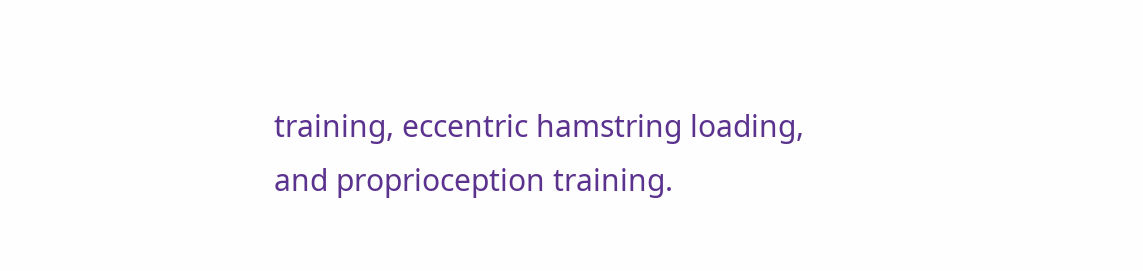training, eccentric hamstring loading, and proprioception training.